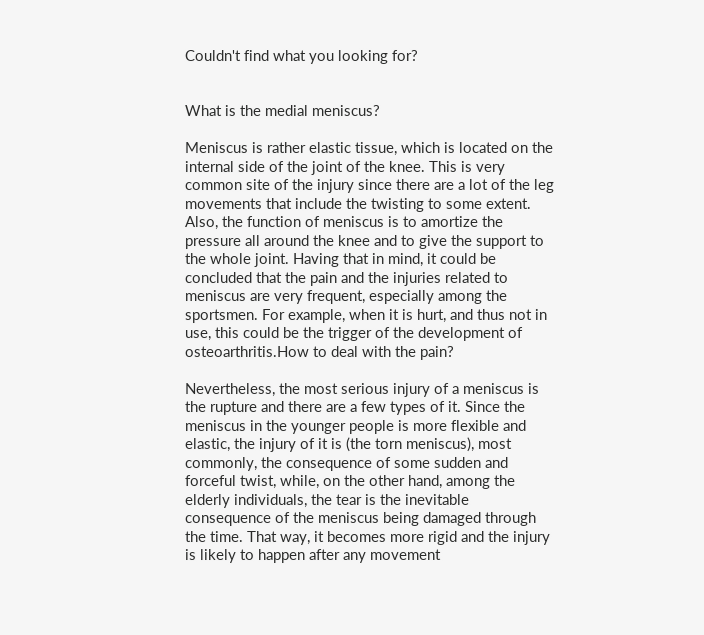Couldn't find what you looking for?


What is the medial meniscus?

Meniscus is rather elastic tissue, which is located on the internal side of the joint of the knee. This is very common site of the injury since there are a lot of the leg movements that include the twisting to some extent. Also, the function of meniscus is to amortize the pressure all around the knee and to give the support to the whole joint. Having that in mind, it could be concluded that the pain and the injuries related to meniscus are very frequent, especially among the sportsmen. For example, when it is hurt, and thus not in use, this could be the trigger of the development of osteoarthritis.How to deal with the pain?

Nevertheless, the most serious injury of a meniscus is the rupture and there are a few types of it. Since the meniscus in the younger people is more flexible and elastic, the injury of it is (the torn meniscus), most commonly, the consequence of some sudden and forceful twist, while, on the other hand, among the elderly individuals, the tear is the inevitable consequence of the meniscus being damaged through the time. That way, it becomes more rigid and the injury is likely to happen after any movement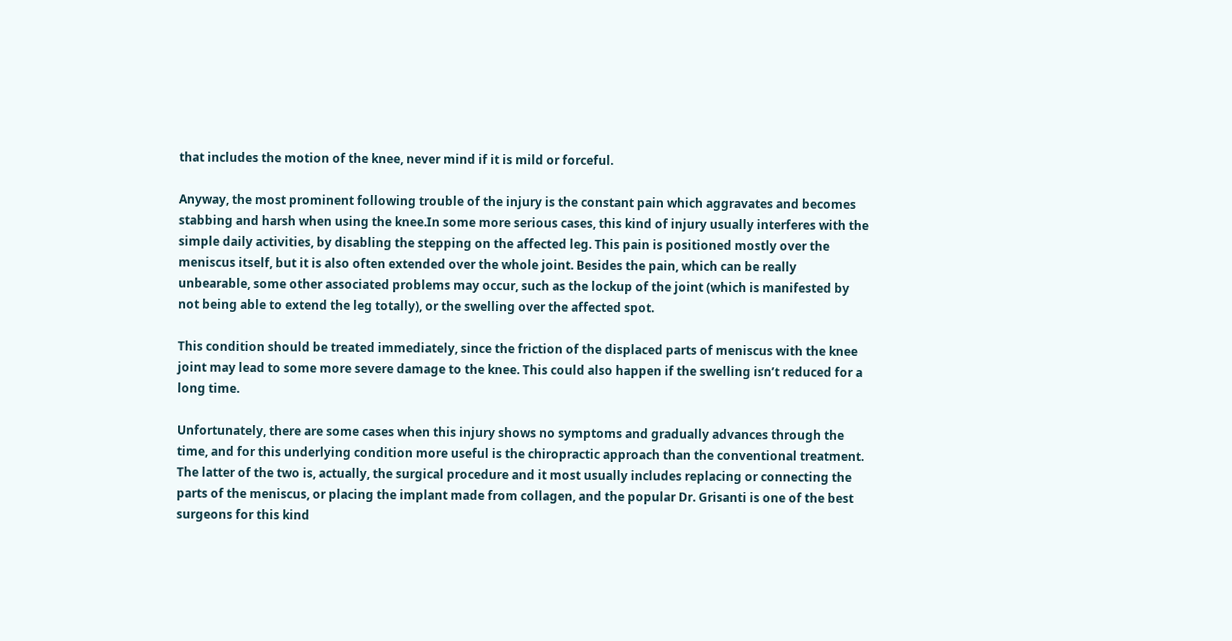that includes the motion of the knee, never mind if it is mild or forceful.

Anyway, the most prominent following trouble of the injury is the constant pain which aggravates and becomes stabbing and harsh when using the knee.In some more serious cases, this kind of injury usually interferes with the simple daily activities, by disabling the stepping on the affected leg. This pain is positioned mostly over the meniscus itself, but it is also often extended over the whole joint. Besides the pain, which can be really unbearable, some other associated problems may occur, such as the lockup of the joint (which is manifested by not being able to extend the leg totally), or the swelling over the affected spot.

This condition should be treated immediately, since the friction of the displaced parts of meniscus with the knee joint may lead to some more severe damage to the knee. This could also happen if the swelling isn’t reduced for a long time.

Unfortunately, there are some cases when this injury shows no symptoms and gradually advances through the time, and for this underlying condition more useful is the chiropractic approach than the conventional treatment. The latter of the two is, actually, the surgical procedure and it most usually includes replacing or connecting the parts of the meniscus, or placing the implant made from collagen, and the popular Dr. Grisanti is one of the best surgeons for this kind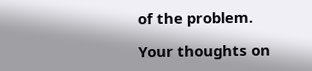of the problem.

Your thoughts on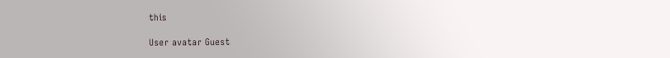this

User avatar Guest